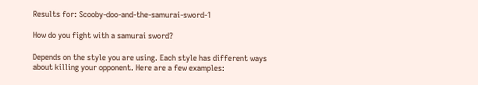Results for: Scooby-doo-and-the-samurai-sword-1

How do you fight with a samurai sword?

Depends on the style you are using. Each style has different ways about killing your opponent. Here are a few examples: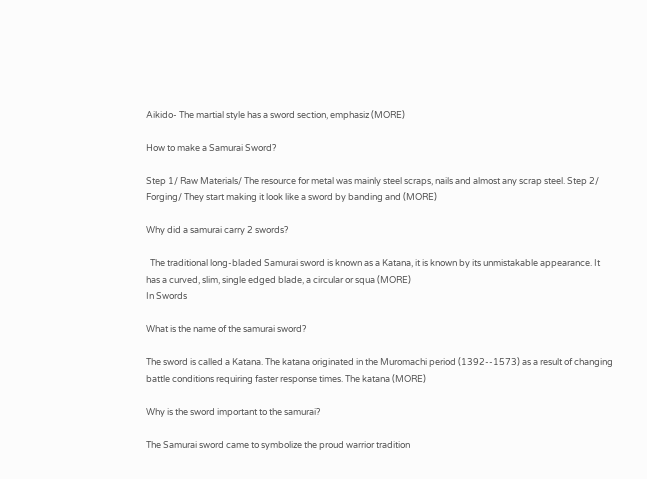Aikido- The martial style has a sword section, emphasiz (MORE)

How to make a Samurai Sword?

Step 1/ Raw Materials/ The resource for metal was mainly steel scraps, nails and almost any scrap steel. Step 2/ Forging/ They start making it look like a sword by banding and (MORE)

Why did a samurai carry 2 swords?

  The traditional long-bladed Samurai sword is known as a Katana, it is known by its unmistakable appearance. It has a curved, slim, single edged blade, a circular or squa (MORE)
In Swords

What is the name of the samurai sword?

The sword is called a Katana. The katana originated in the Muromachi period (1392--1573) as a result of changing battle conditions requiring faster response times. The katana (MORE)

Why is the sword important to the samurai?

The Samurai sword came to symbolize the proud warrior tradition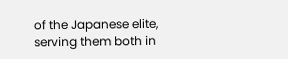of the Japanese elite, serving them both in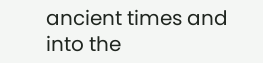ancient times and into the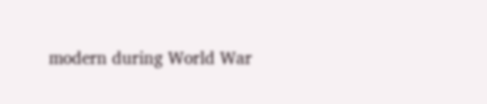modern during World War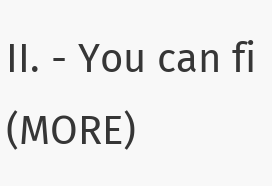II. - You can fi (MORE)